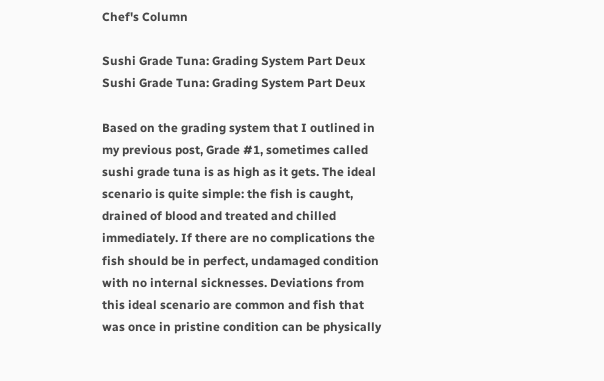Chef's Column

Sushi Grade Tuna: Grading System Part Deux
Sushi Grade Tuna: Grading System Part Deux

Based on the grading system that I outlined in my previous post, Grade #1, sometimes called sushi grade tuna is as high as it gets. The ideal scenario is quite simple: the fish is caught, drained of blood and treated and chilled immediately. If there are no complications the fish should be in perfect, undamaged condition with no internal sicknesses. Deviations from this ideal scenario are common and fish that was once in pristine condition can be physically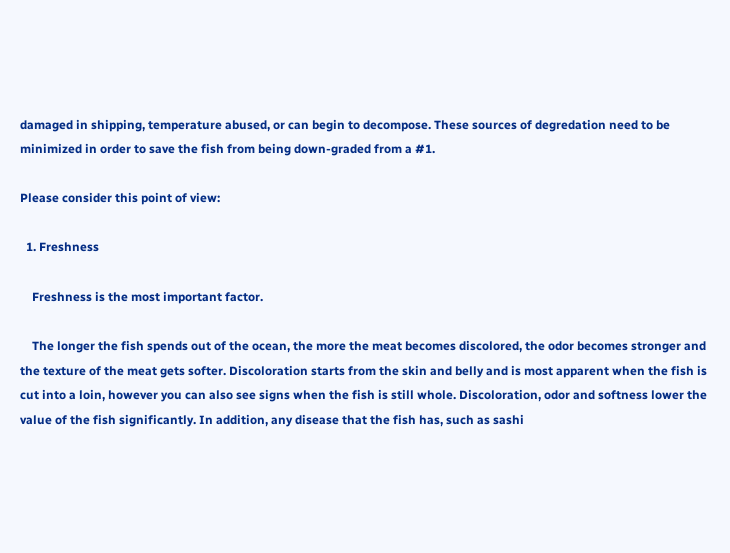damaged in shipping, temperature abused, or can begin to decompose. These sources of degredation need to be minimized in order to save the fish from being down-graded from a #1.

Please consider this point of view:

  1. Freshness

    Freshness is the most important factor.

    The longer the fish spends out of the ocean, the more the meat becomes discolored, the odor becomes stronger and the texture of the meat gets softer. Discoloration starts from the skin and belly and is most apparent when the fish is cut into a loin, however you can also see signs when the fish is still whole. Discoloration, odor and softness lower the value of the fish significantly. In addition, any disease that the fish has, such as sashi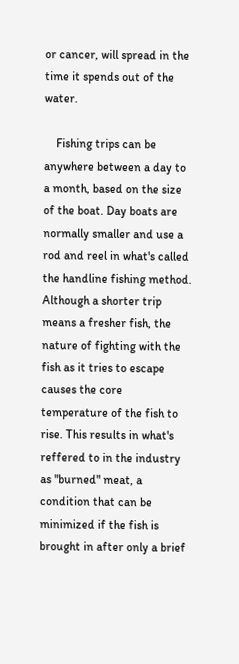or cancer, will spread in the time it spends out of the water.

    Fishing trips can be anywhere between a day to a month, based on the size of the boat. Day boats are normally smaller and use a rod and reel in what's called the handline fishing method. Although a shorter trip means a fresher fish, the nature of fighting with the fish as it tries to escape causes the core temperature of the fish to rise. This results in what's reffered to in the industry as "burned" meat, a condition that can be minimized if the fish is brought in after only a brief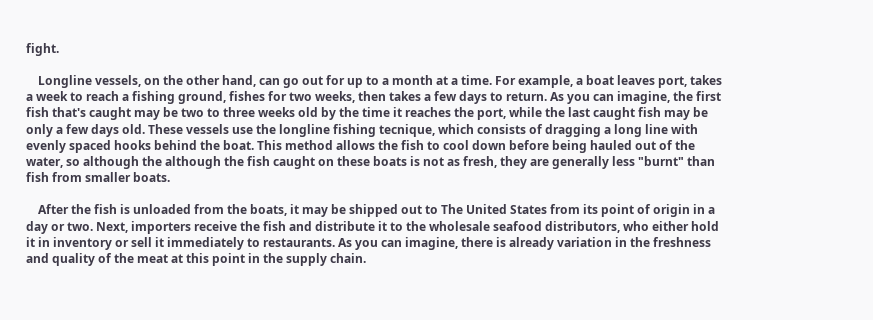fight.

    Longline vessels, on the other hand, can go out for up to a month at a time. For example, a boat leaves port, takes a week to reach a fishing ground, fishes for two weeks, then takes a few days to return. As you can imagine, the first fish that's caught may be two to three weeks old by the time it reaches the port, while the last caught fish may be only a few days old. These vessels use the longline fishing tecnique, which consists of dragging a long line with evenly spaced hooks behind the boat. This method allows the fish to cool down before being hauled out of the water, so although the although the fish caught on these boats is not as fresh, they are generally less "burnt" than fish from smaller boats.

    After the fish is unloaded from the boats, it may be shipped out to The United States from its point of origin in a day or two. Next, importers receive the fish and distribute it to the wholesale seafood distributors, who either hold it in inventory or sell it immediately to restaurants. As you can imagine, there is already variation in the freshness and quality of the meat at this point in the supply chain.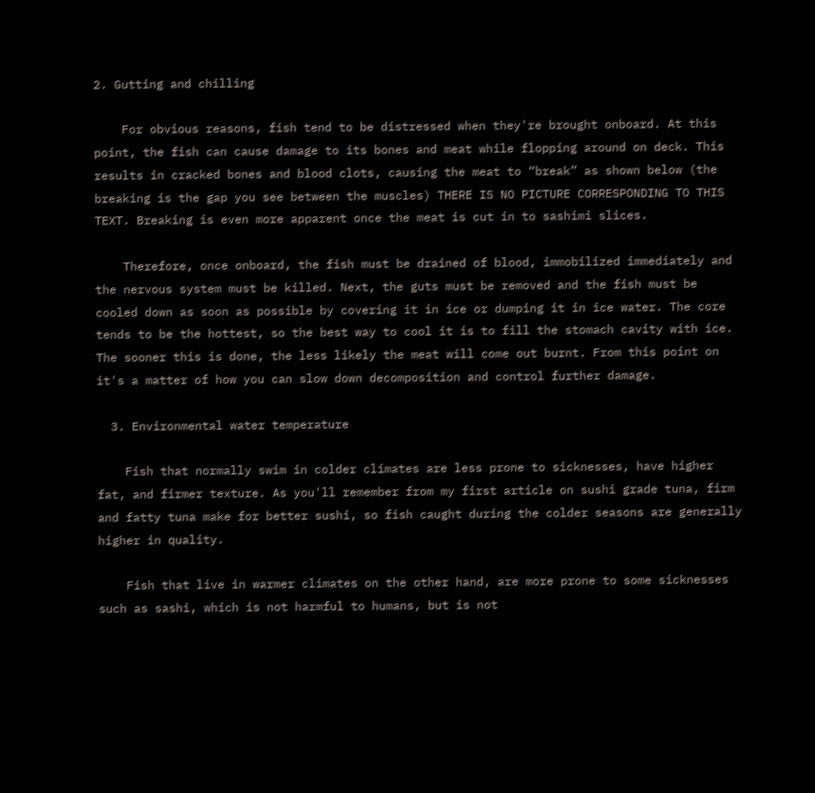2. Gutting and chilling

    For obvious reasons, fish tend to be distressed when they're brought onboard. At this point, the fish can cause damage to its bones and meat while flopping around on deck. This results in cracked bones and blood clots, causing the meat to “break” as shown below (the breaking is the gap you see between the muscles) THERE IS NO PICTURE CORRESPONDING TO THIS TEXT. Breaking is even more apparent once the meat is cut in to sashimi slices.

    Therefore, once onboard, the fish must be drained of blood, immobilized immediately and the nervous system must be killed. Next, the guts must be removed and the fish must be cooled down as soon as possible by covering it in ice or dumping it in ice water. The core tends to be the hottest, so the best way to cool it is to fill the stomach cavity with ice. The sooner this is done, the less likely the meat will come out burnt. From this point on it's a matter of how you can slow down decomposition and control further damage.

  3. Environmental water temperature

    Fish that normally swim in colder climates are less prone to sicknesses, have higher fat, and firmer texture. As you'll remember from my first article on sushi grade tuna, firm and fatty tuna make for better sushi, so fish caught during the colder seasons are generally higher in quality.

    Fish that live in warmer climates on the other hand, are more prone to some sicknesses such as sashi, which is not harmful to humans, but is not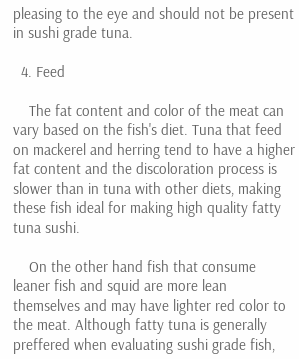pleasing to the eye and should not be present in sushi grade tuna.

  4. Feed

    The fat content and color of the meat can vary based on the fish's diet. Tuna that feed on mackerel and herring tend to have a higher fat content and the discoloration process is slower than in tuna with other diets, making these fish ideal for making high quality fatty tuna sushi.

    On the other hand fish that consume leaner fish and squid are more lean themselves and may have lighter red color to the meat. Although fatty tuna is generally preffered when evaluating sushi grade fish,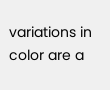variations in color are a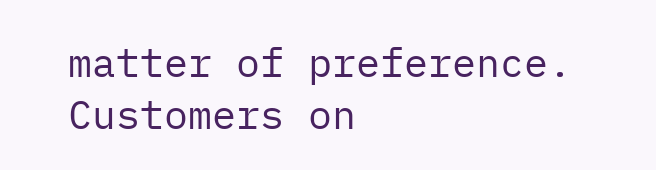matter of preference. Customers on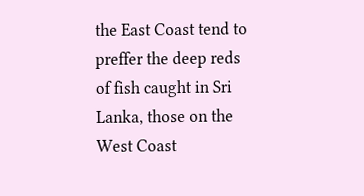the East Coast tend to preffer the deep reds of fish caught in Sri Lanka, those on the West Coast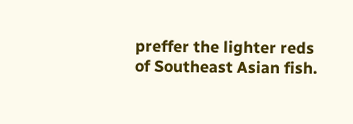preffer the lighter reds of Southeast Asian fish.